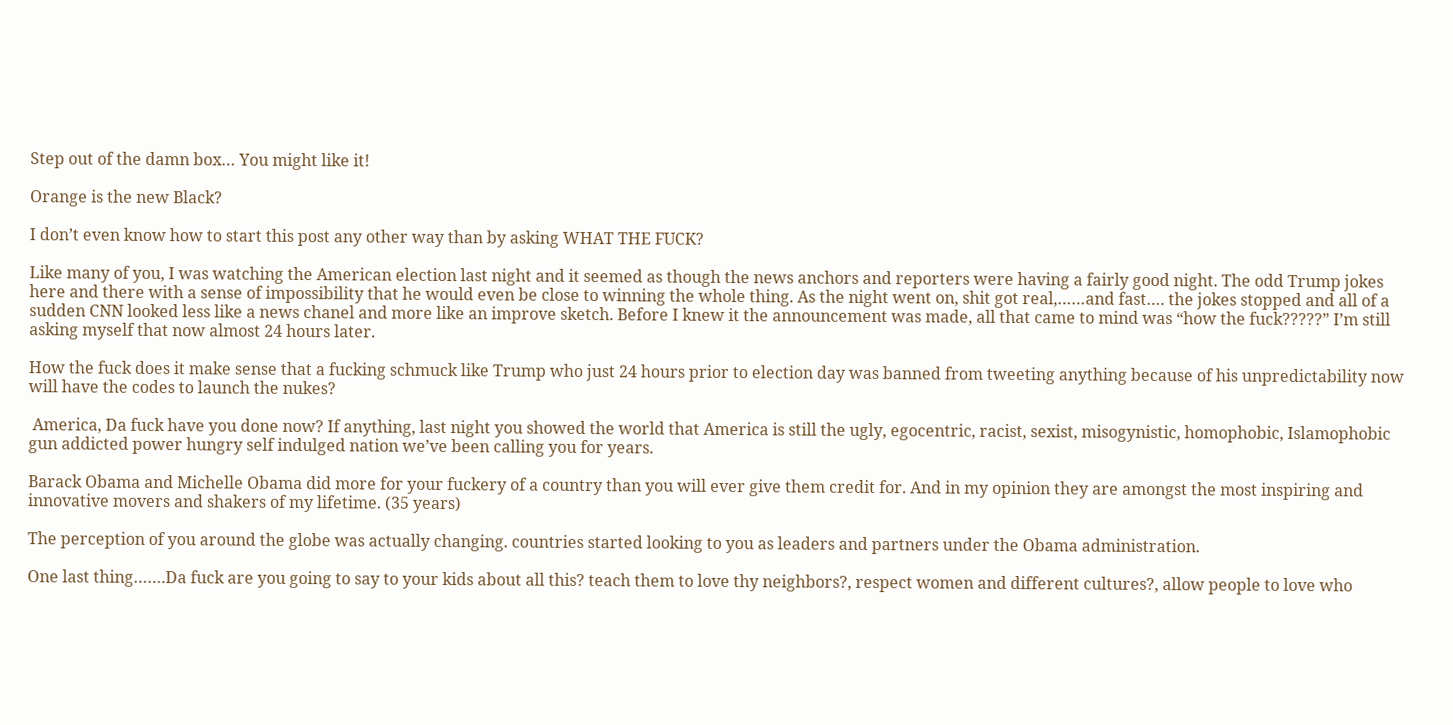Step out of the damn box… You might like it!

Orange is the new Black?

I don’t even know how to start this post any other way than by asking WHAT THE FUCK?

Like many of you, I was watching the American election last night and it seemed as though the news anchors and reporters were having a fairly good night. The odd Trump jokes here and there with a sense of impossibility that he would even be close to winning the whole thing. As the night went on, shit got real,……and fast…. the jokes stopped and all of a sudden CNN looked less like a news chanel and more like an improve sketch. Before I knew it the announcement was made, all that came to mind was “how the fuck?????” I’m still asking myself that now almost 24 hours later.

How the fuck does it make sense that a fucking schmuck like Trump who just 24 hours prior to election day was banned from tweeting anything because of his unpredictability now will have the codes to launch the nukes?

 America, Da fuck have you done now? If anything, last night you showed the world that America is still the ugly, egocentric, racist, sexist, misogynistic, homophobic, Islamophobic gun addicted power hungry self indulged nation we’ve been calling you for years.

Barack Obama and Michelle Obama did more for your fuckery of a country than you will ever give them credit for. And in my opinion they are amongst the most inspiring and innovative movers and shakers of my lifetime. (35 years)

The perception of you around the globe was actually changing. countries started looking to you as leaders and partners under the Obama administration.

One last thing…….Da fuck are you going to say to your kids about all this? teach them to love thy neighbors?, respect women and different cultures?, allow people to love who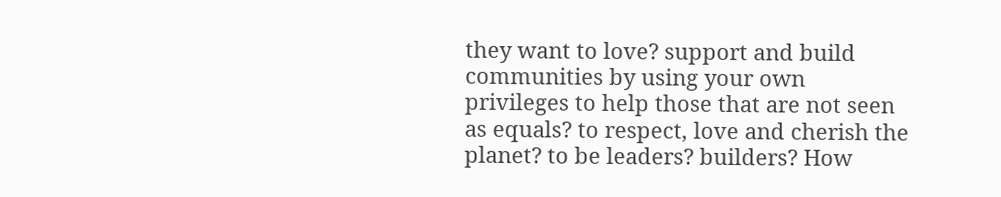they want to love? support and build communities by using your own privileges to help those that are not seen as equals? to respect, love and cherish the planet? to be leaders? builders? How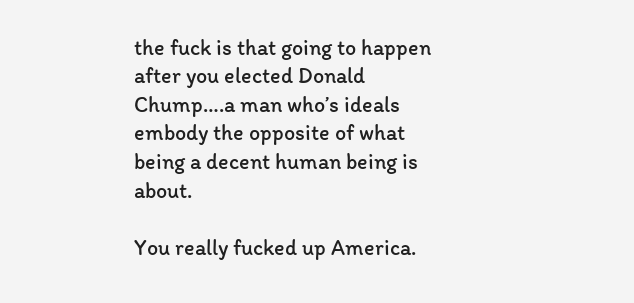the fuck is that going to happen after you elected Donald Chump….a man who’s ideals embody the opposite of what being a decent human being is about.

You really fucked up America.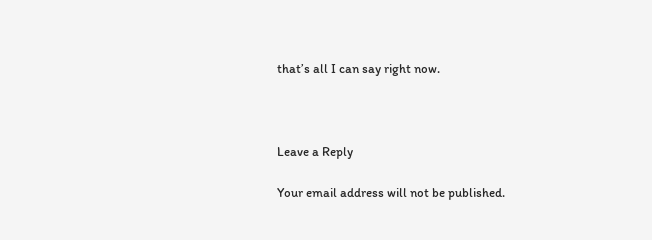that’s all I can say right now.



Leave a Reply

Your email address will not be published.